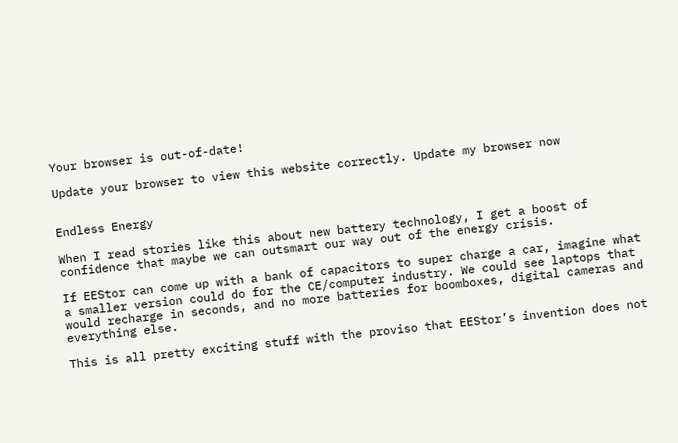Your browser is out-of-date!

Update your browser to view this website correctly. Update my browser now


Endless Energy

When I read stories like this about new battery technology, I get a boost of confidence that maybe we can outsmart our way out of the energy crisis.

If EEStor can come up with a bank of capacitors to super charge a car, imagine what a smaller version could do for the CE/computer industry. We could see laptops that would recharge in seconds, and no more batteries for boomboxes, digital cameras and everything else.

This is all pretty exciting stuff with the proviso that EEStor’s invention does not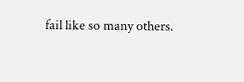fail like so many others.